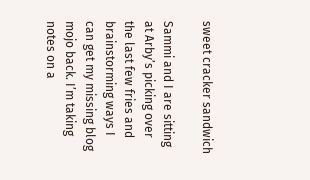sweet cracker sandwich

Sammi and I are sitting at Arby’s picking over the last few fries and brainstorming ways I can get my missing blog mojo back. I’m taking notes on a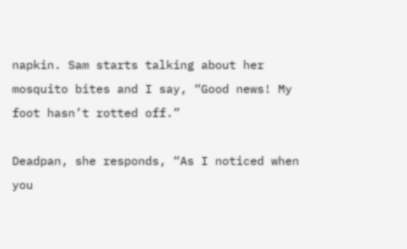napkin. Sam starts talking about her mosquito bites and I say, “Good news! My foot hasn’t rotted off.”

Deadpan, she responds, “As I noticed when you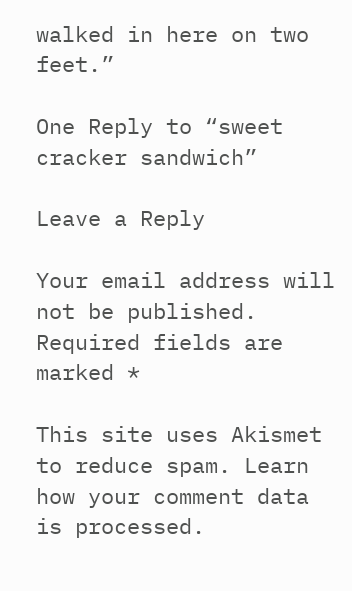walked in here on two feet.”

One Reply to “sweet cracker sandwich”

Leave a Reply

Your email address will not be published. Required fields are marked *

This site uses Akismet to reduce spam. Learn how your comment data is processed.